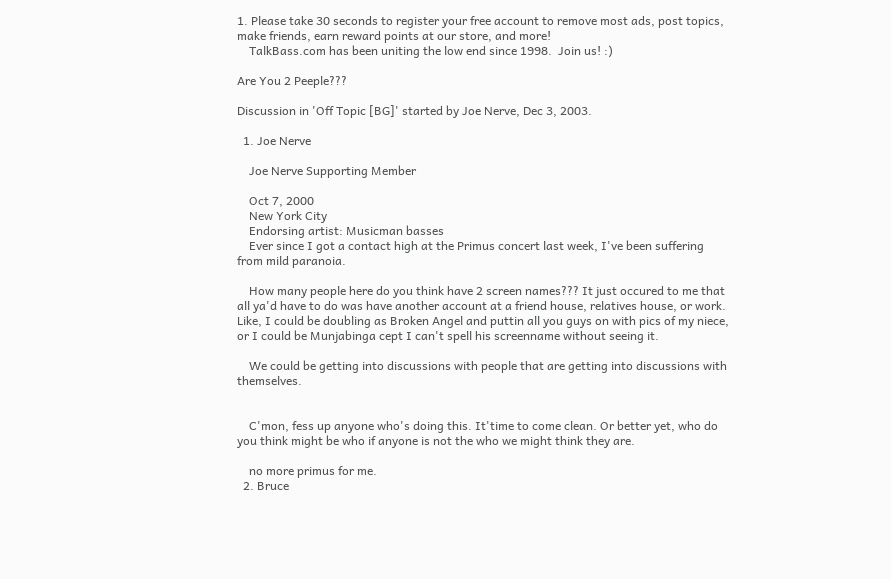1. Please take 30 seconds to register your free account to remove most ads, post topics, make friends, earn reward points at our store, and more!
    TalkBass.com has been uniting the low end since 1998.  Join us! :)

Are You 2 Peeple???

Discussion in 'Off Topic [BG]' started by Joe Nerve, Dec 3, 2003.

  1. Joe Nerve

    Joe Nerve Supporting Member

    Oct 7, 2000
    New York City
    Endorsing artist: Musicman basses
    Ever since I got a contact high at the Primus concert last week, I've been suffering from mild paranoia.

    How many people here do you think have 2 screen names??? It just occured to me that all ya'd have to do was have another account at a friend house, relatives house, or work. Like, I could be doubling as Broken Angel and puttin all you guys on with pics of my niece, or I could be Munjabinga cept I can't spell his screenname without seeing it.

    We could be getting into discussions with people that are getting into discussions with themselves.


    C'mon, fess up anyone who's doing this. It'time to come clean. Or better yet, who do you think might be who if anyone is not the who we might think they are.

    no more primus for me.
  2. Bruce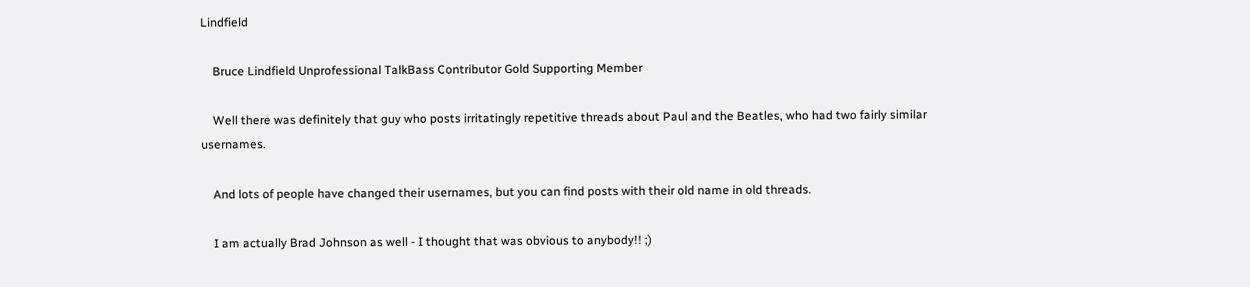Lindfield

    Bruce Lindfield Unprofessional TalkBass Contributor Gold Supporting Member

    Well there was definitely that guy who posts irritatingly repetitive threads about Paul and the Beatles, who had two fairly similar usernames.

    And lots of people have changed their usernames, but you can find posts with their old name in old threads.

    I am actually Brad Johnson as well - I thought that was obvious to anybody!! ;)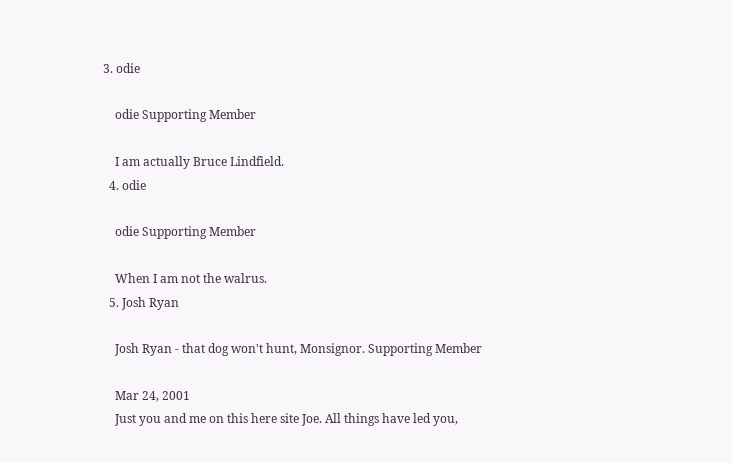3. odie

    odie Supporting Member

    I am actually Bruce Lindfield.
  4. odie

    odie Supporting Member

    When I am not the walrus.
  5. Josh Ryan

    Josh Ryan - that dog won't hunt, Monsignor. Supporting Member

    Mar 24, 2001
    Just you and me on this here site Joe. All things have led you,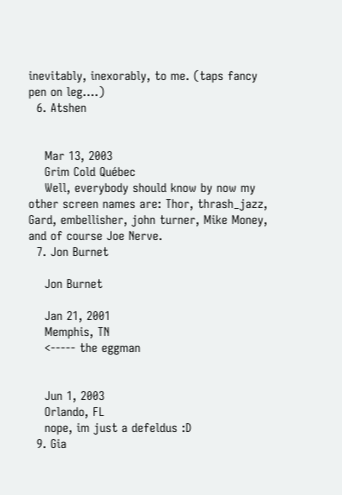inevitably, inexorably, to me. (taps fancy pen on leg....)
  6. Atshen


    Mar 13, 2003
    Grim Cold Québec
    Well, everybody should know by now my other screen names are: Thor, thrash_jazz, Gard, embellisher, john turner, Mike Money, and of course Joe Nerve.
  7. Jon Burnet

    Jon Burnet

    Jan 21, 2001
    Memphis, TN
    <----- the eggman


    Jun 1, 2003
    Orlando, FL
    nope, im just a defeldus :D
  9. Gia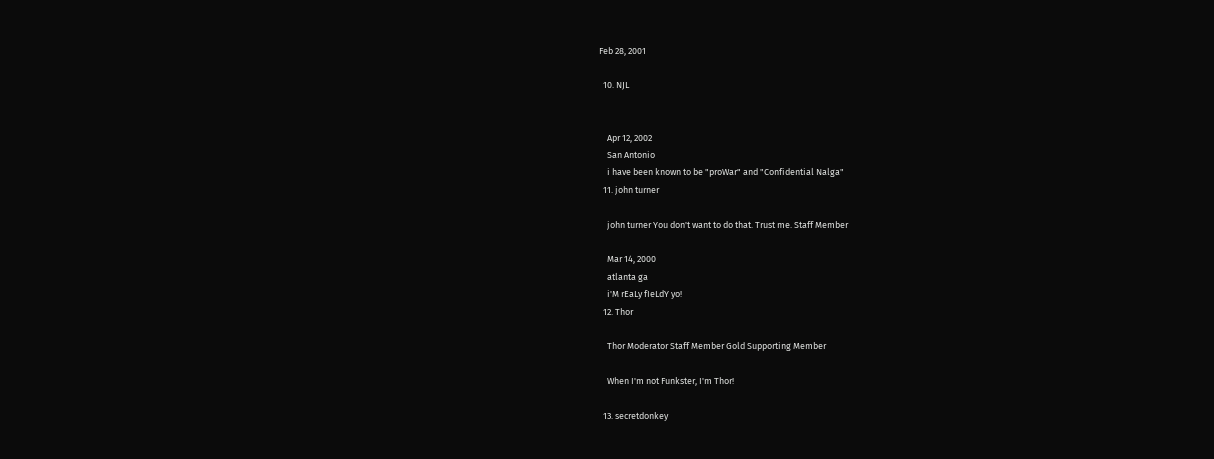Feb 28, 2001

  10. NJL


    Apr 12, 2002
    San Antonio
    i have been known to be "proWar" and "Confidential Nalga"
  11. john turner

    john turner You don't want to do that. Trust me. Staff Member

    Mar 14, 2000
    atlanta ga
    i'M rEaLy fIeLdY yo!
  12. Thor

    Thor Moderator Staff Member Gold Supporting Member

    When I'm not Funkster, I'm Thor!

  13. secretdonkey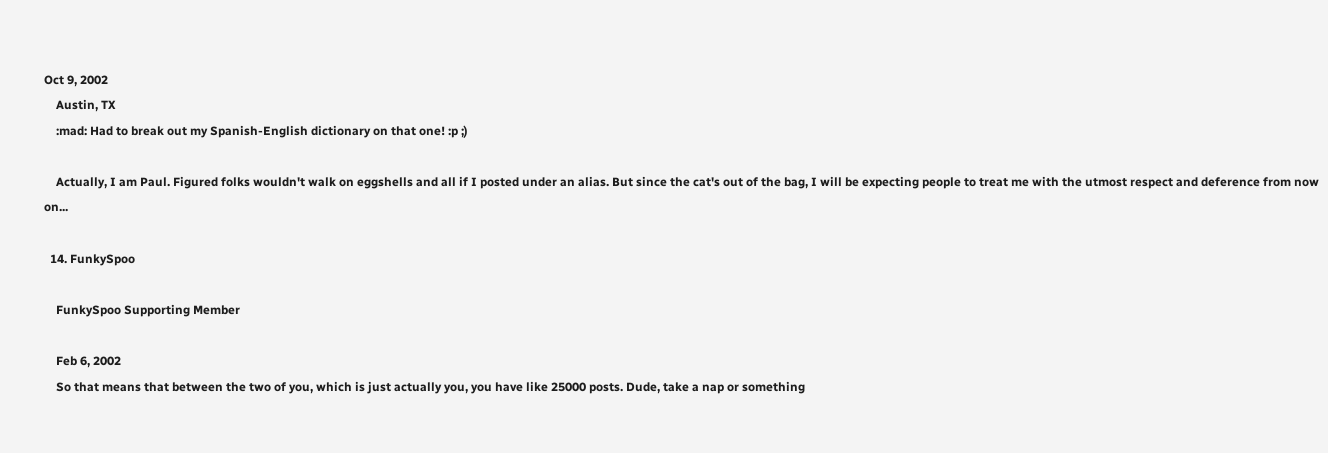Oct 9, 2002
    Austin, TX
    :mad: Had to break out my Spanish-English dictionary on that one! :p ;)

    Actually, I am Paul. Figured folks wouldn't walk on eggshells and all if I posted under an alias. But since the cat's out of the bag, I will be expecting people to treat me with the utmost respect and deference from now on...

  14. FunkySpoo

    FunkySpoo Supporting Member

    Feb 6, 2002
    So that means that between the two of you, which is just actually you, you have like 25000 posts. Dude, take a nap or something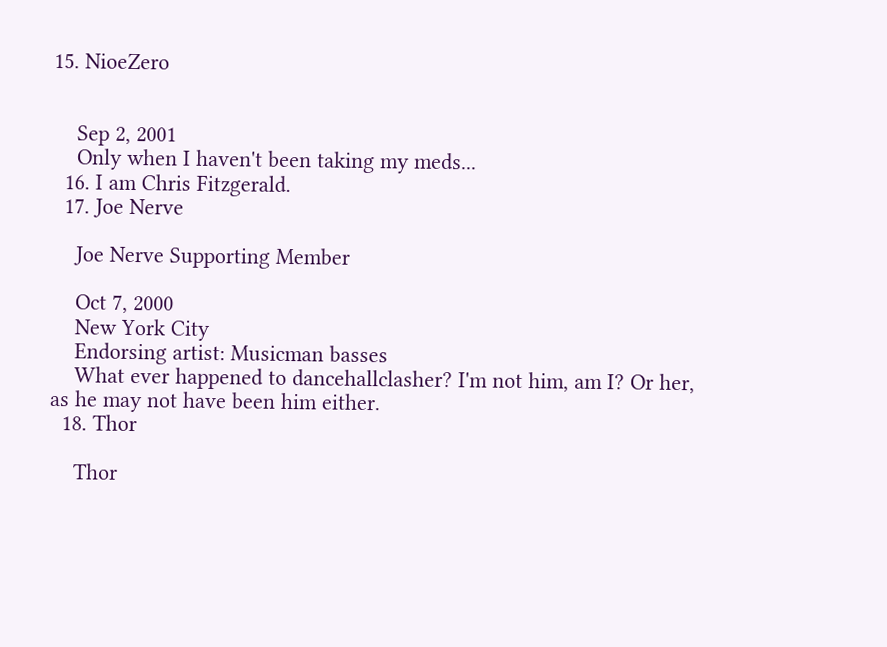15. NioeZero


    Sep 2, 2001
    Only when I haven't been taking my meds...
  16. I am Chris Fitzgerald.
  17. Joe Nerve

    Joe Nerve Supporting Member

    Oct 7, 2000
    New York City
    Endorsing artist: Musicman basses
    What ever happened to dancehallclasher? I'm not him, am I? Or her, as he may not have been him either.
  18. Thor

    Thor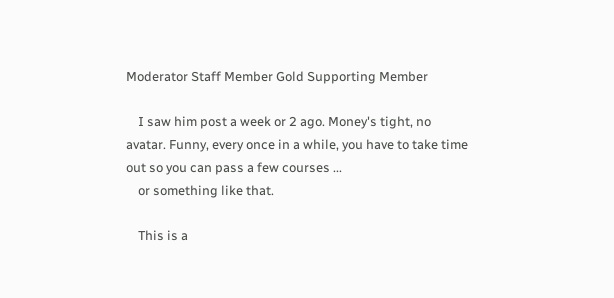Moderator Staff Member Gold Supporting Member

    I saw him post a week or 2 ago. Money's tight, no avatar. Funny, every once in a while, you have to take time out so you can pass a few courses ...
    or something like that.

    This is a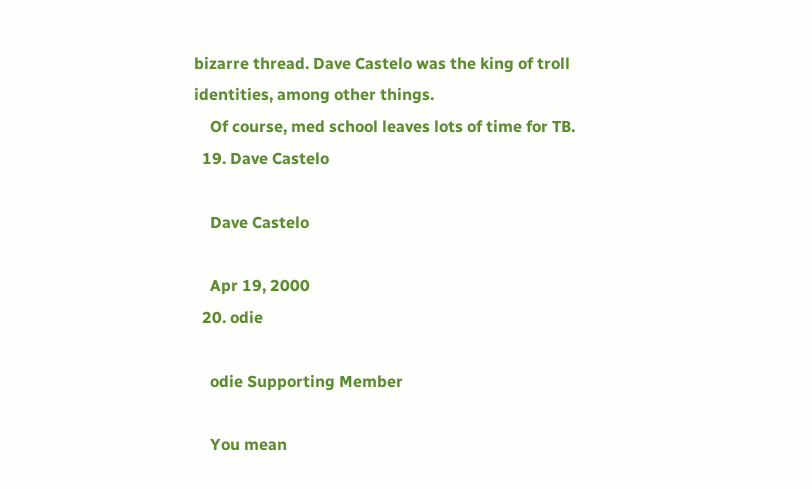bizarre thread. Dave Castelo was the king of troll identities, among other things.
    Of course, med school leaves lots of time for TB.
  19. Dave Castelo

    Dave Castelo

    Apr 19, 2000
  20. odie

    odie Supporting Member

    You mean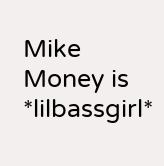Mike Money is *lilbassgirl*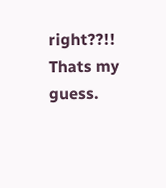right??!! Thats my guess.